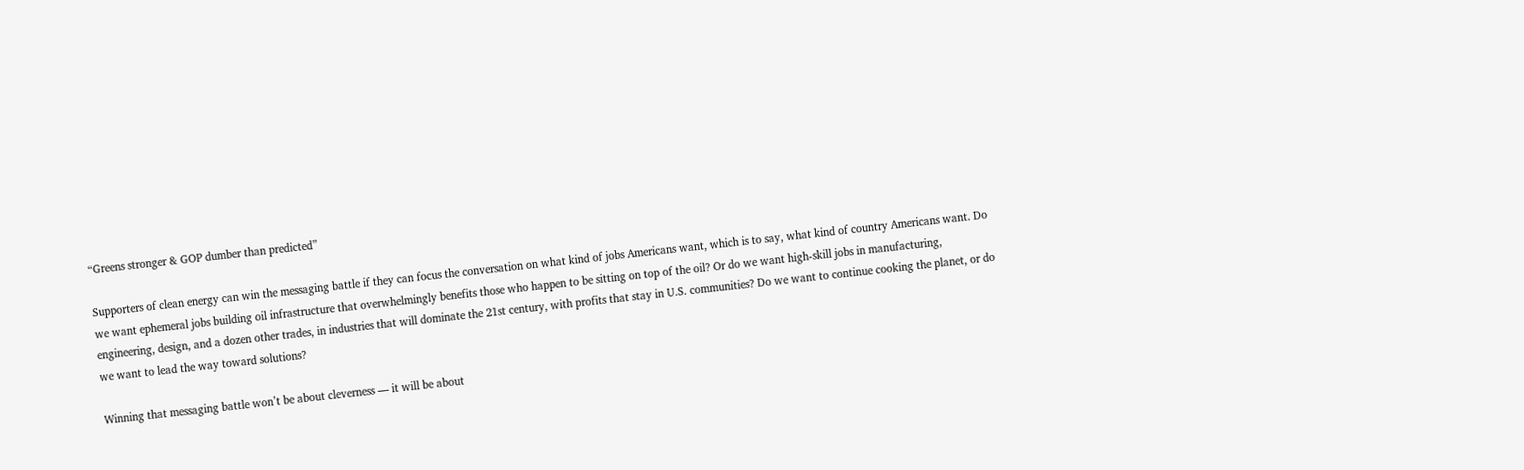“Greens stronger & GOP dumber than predicted”

Supporters of clean energy can win the messaging battle if they can focus the conversation on what kind of jobs Americans want, which is to say, what kind of country Americans want. Do we want ephemeral jobs building oil infrastructure that overwhelmingly benefits those who happen to be sitting on top of the oil? Or do we want high-skill jobs in manufacturing, engineering, design, and a dozen other trades, in industries that will dominate the 21st century, with profits that stay in U.S. communities? Do we want to continue cooking the planet, or do we want to lead the way toward solutions?

Winning that messaging battle won’t be about cleverness — it will be about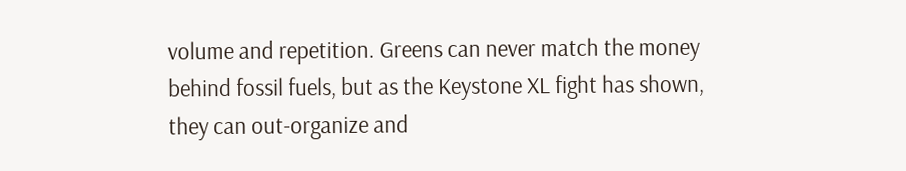volume and repetition. Greens can never match the money behind fossil fuels, but as the Keystone XL fight has shown, they can out-organize and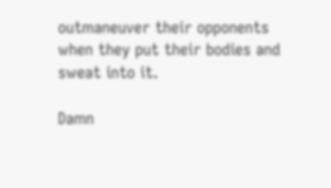outmaneuver their opponents when they put their bodies and sweat into it.

Damn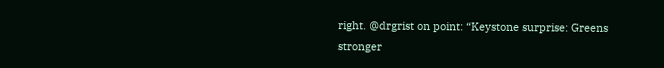right. @drgrist on point: “Keystone surprise: Greens stronger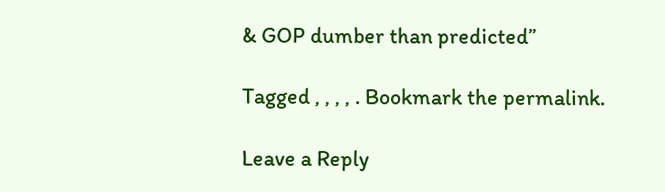& GOP dumber than predicted”

Tagged , , , , . Bookmark the permalink.

Leave a Reply